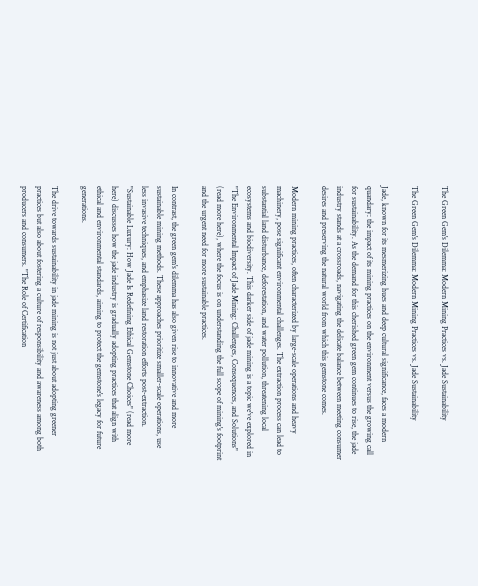The Green Gem's Dilemma: Modern Mining Practices vs. Jade Sustainability

The Green Gem's Dilemma: Modern Mining Practices vs. Jade Sustainability

Jade, known for its mesmerizing hues and deep cultural significance, faces a modern quandary: the impact of its mining practices on the environment versus the growing call for sustainability. As the demand for this cherished green gem continues to rise, the jade industry stands at a crossroads, navigating the delicate balance between meeting consumer desires and preserving the natural world from which this gemstone comes.

Modern mining practices, often characterized by large-scale operations and heavy machinery, pose significant environmental challenges. The extraction process can lead to substantial land disturbance, deforestation, and water pollution, threatening local ecosystems and biodiversity. This darker side of jade mining is a topic we've explored in "The Environmental Impact of Jade Mining: Challenges, Consequences, and Solutions" (read more here), where the focus is on understanding the full scope of mining's footprint and the urgent need for more sustainable practices.

In contrast, the green gem's dilemma has also given rise to innovative and more sustainable mining methods. These approaches prioritize smaller-scale operations, use less invasive techniques, and emphasize land restoration efforts post-extraction. "Sustainable Luxury: How Jade Is Redefining Ethical Gemstone Choices" (read more here) discusses how the jade industry is gradually adopting practices that align with ethical and environmental standards, aiming to protect the gemstone's legacy for future generations.

The drive towards sustainability in jade mining is not just about adopting greener practices but also about fostering a culture of responsibility and awareness among both producers and consumers. "The Role of Certification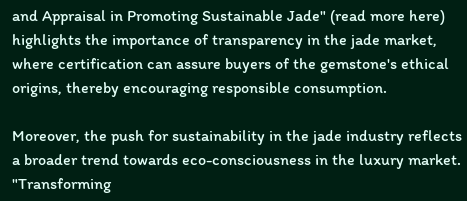and Appraisal in Promoting Sustainable Jade" (read more here) highlights the importance of transparency in the jade market, where certification can assure buyers of the gemstone's ethical origins, thereby encouraging responsible consumption.

Moreover, the push for sustainability in the jade industry reflects a broader trend towards eco-consciousness in the luxury market. "Transforming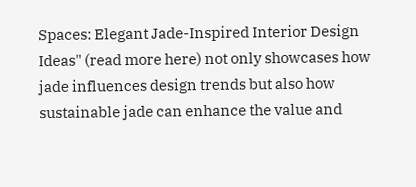Spaces: Elegant Jade-Inspired Interior Design Ideas" (read more here) not only showcases how jade influences design trends but also how sustainable jade can enhance the value and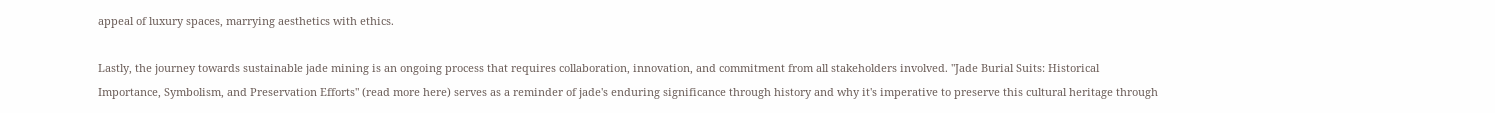appeal of luxury spaces, marrying aesthetics with ethics.

Lastly, the journey towards sustainable jade mining is an ongoing process that requires collaboration, innovation, and commitment from all stakeholders involved. "Jade Burial Suits: Historical Importance, Symbolism, and Preservation Efforts" (read more here) serves as a reminder of jade's enduring significance through history and why it's imperative to preserve this cultural heritage through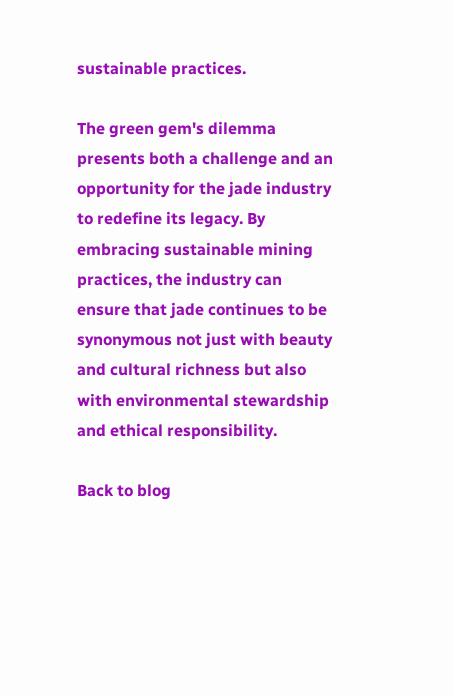sustainable practices.

The green gem's dilemma presents both a challenge and an opportunity for the jade industry to redefine its legacy. By embracing sustainable mining practices, the industry can ensure that jade continues to be synonymous not just with beauty and cultural richness but also with environmental stewardship and ethical responsibility.

Back to blog